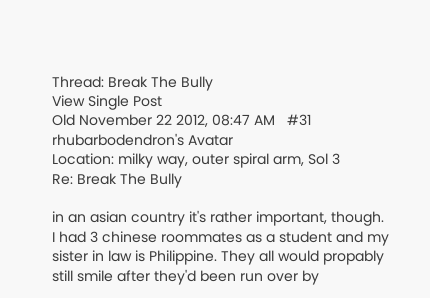Thread: Break The Bully
View Single Post
Old November 22 2012, 08:47 AM   #31
rhubarbodendron's Avatar
Location: milky way, outer spiral arm, Sol 3
Re: Break The Bully

in an asian country it's rather important, though. I had 3 chinese roommates as a student and my sister in law is Philippine. They all would propably still smile after they'd been run over by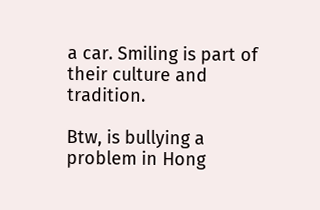a car. Smiling is part of their culture and tradition.

Btw, is bullying a problem in Hong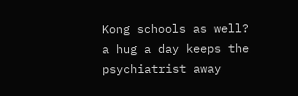Kong schools as well?
a hug a day keeps the psychiatrist away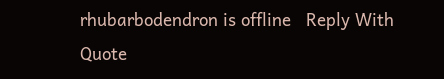rhubarbodendron is offline   Reply With Quote